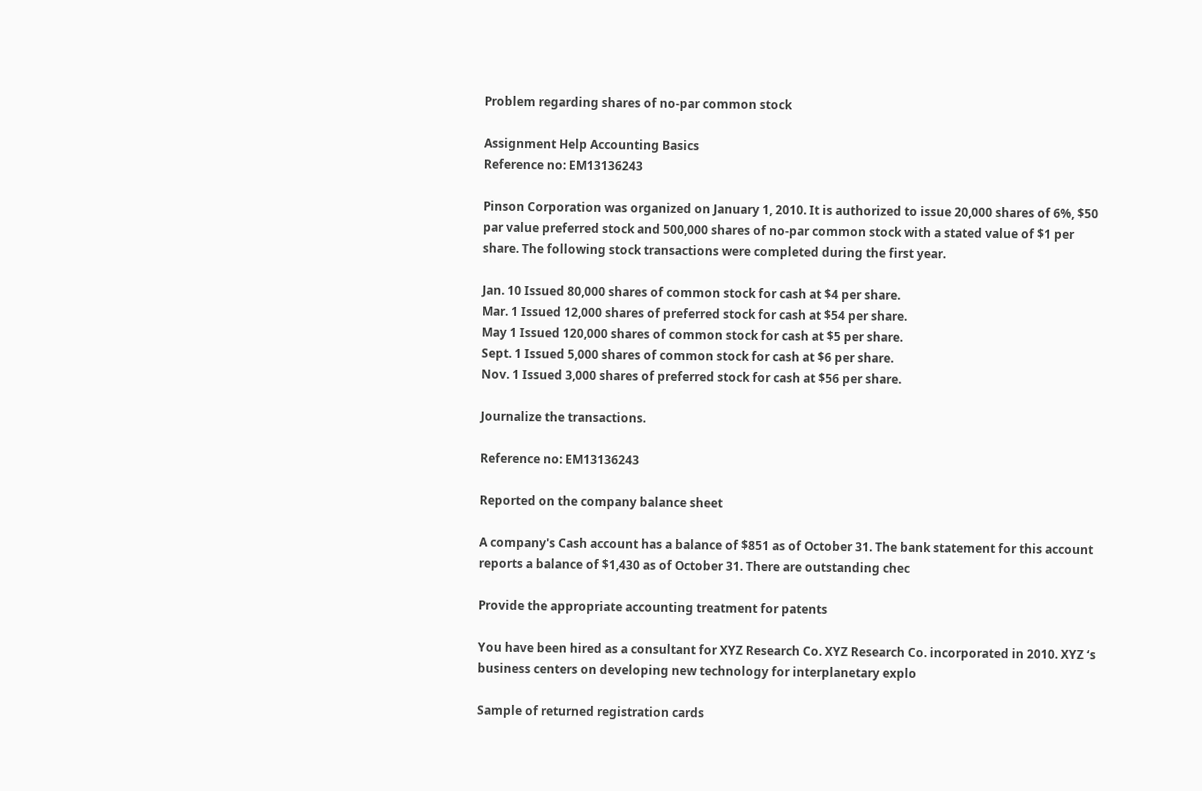Problem regarding shares of no-par common stock

Assignment Help Accounting Basics
Reference no: EM13136243

Pinson Corporation was organized on January 1, 2010. It is authorized to issue 20,000 shares of 6%, $50 par value preferred stock and 500,000 shares of no-par common stock with a stated value of $1 per share. The following stock transactions were completed during the first year.

Jan. 10 Issued 80,000 shares of common stock for cash at $4 per share.
Mar. 1 Issued 12,000 shares of preferred stock for cash at $54 per share.
May 1 Issued 120,000 shares of common stock for cash at $5 per share.
Sept. 1 Issued 5,000 shares of common stock for cash at $6 per share.
Nov. 1 Issued 3,000 shares of preferred stock for cash at $56 per share.

Journalize the transactions.

Reference no: EM13136243

Reported on the company balance sheet

A company's Cash account has a balance of $851 as of October 31. The bank statement for this account reports a balance of $1,430 as of October 31. There are outstanding chec

Provide the appropriate accounting treatment for patents

You have been hired as a consultant for XYZ Research Co. XYZ Research Co. incorporated in 2010. XYZ ‘s business centers on developing new technology for interplanetary explo

Sample of returned registration cards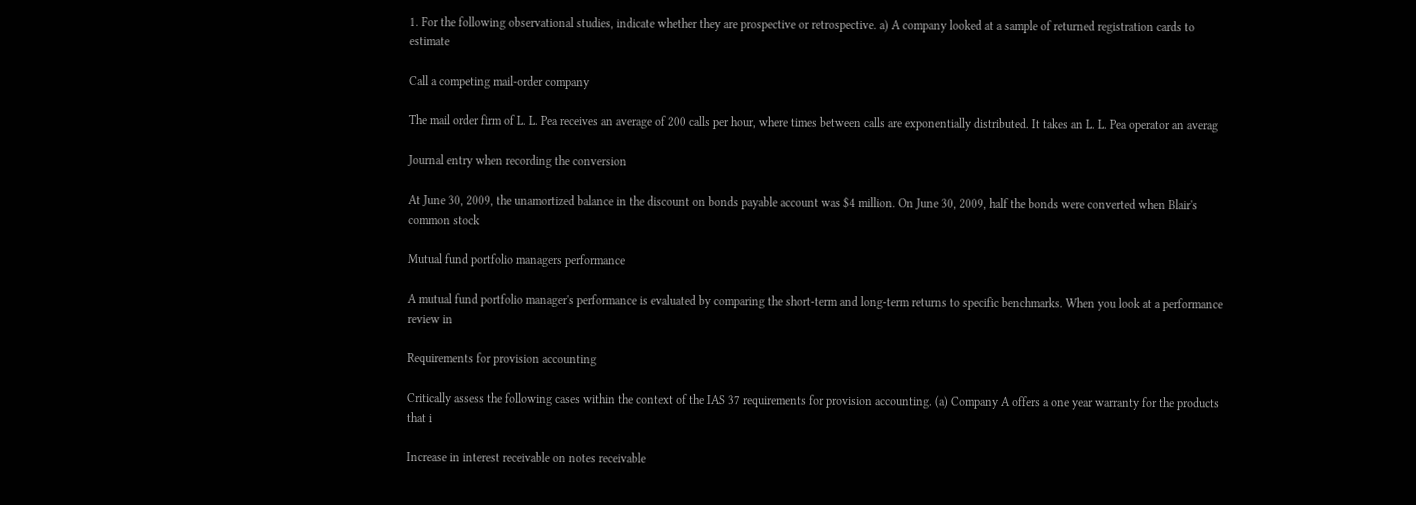1. For the following observational studies, indicate whether they are prospective or retrospective. a) A company looked at a sample of returned registration cards to estimate

Call a competing mail-order company

The mail order firm of L. L. Pea receives an average of 200 calls per hour, where times between calls are exponentially distributed. It takes an L. L. Pea operator an averag

Journal entry when recording the conversion

At June 30, 2009, the unamortized balance in the discount on bonds payable account was $4 million. On June 30, 2009, half the bonds were converted when Blair's common stock

Mutual fund portfolio managers performance

A mutual fund portfolio manager's performance is evaluated by comparing the short-term and long-term returns to specific benchmarks. When you look at a performance review in

Requirements for provision accounting

Critically assess the following cases within the context of the IAS 37 requirements for provision accounting. (a) Company A offers a one year warranty for the products that i

Increase in interest receivable on notes receivable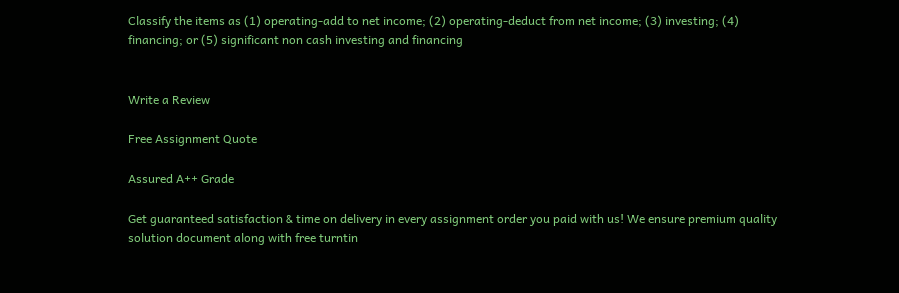Classify the items as (1) operating-add to net income; (2) operating-deduct from net income; (3) investing; (4) financing; or (5) significant non cash investing and financing


Write a Review

Free Assignment Quote

Assured A++ Grade

Get guaranteed satisfaction & time on delivery in every assignment order you paid with us! We ensure premium quality solution document along with free turntin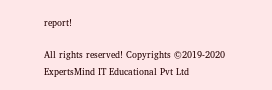report!

All rights reserved! Copyrights ©2019-2020 ExpertsMind IT Educational Pvt Ltd